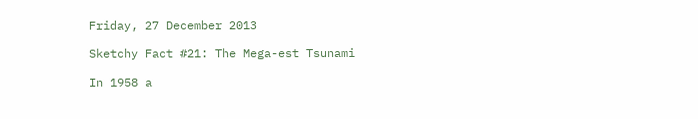Friday, 27 December 2013

Sketchy Fact #21: The Mega-est Tsunami

In 1958 a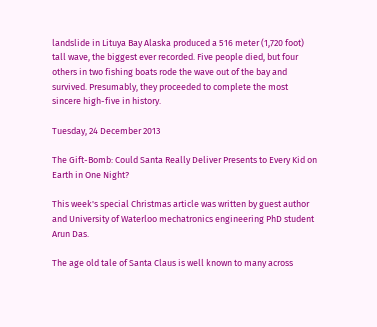landslide in Lituya Bay Alaska produced a 516 meter (1,720 foot) tall wave, the biggest ever recorded. Five people died, but four others in two fishing boats rode the wave out of the bay and survived. Presumably, they proceeded to complete the most sincere high-five in history.

Tuesday, 24 December 2013

The Gift-Bomb: Could Santa Really Deliver Presents to Every Kid on Earth in One Night?

This week's special Christmas article was written by guest author and University of Waterloo mechatronics engineering PhD student Arun Das.

The age old tale of Santa Claus is well known to many across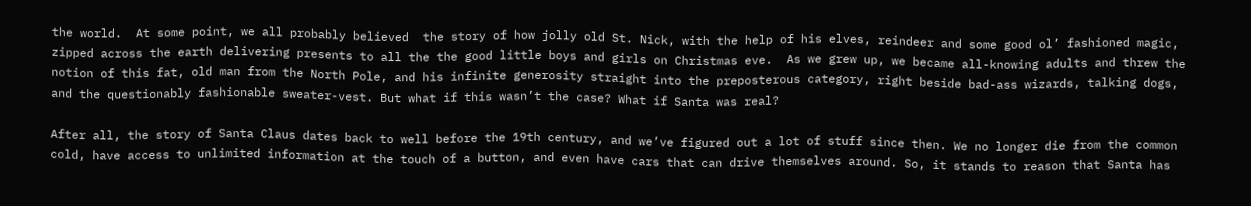the world.  At some point, we all probably believed  the story of how jolly old St. Nick, with the help of his elves, reindeer and some good ol’ fashioned magic, zipped across the earth delivering presents to all the the good little boys and girls on Christmas eve.  As we grew up, we became all-knowing adults and threw the notion of this fat, old man from the North Pole, and his infinite generosity straight into the preposterous category, right beside bad-ass wizards, talking dogs, and the questionably fashionable sweater-vest. But what if this wasn’t the case? What if Santa was real?

After all, the story of Santa Claus dates back to well before the 19th century, and we’ve figured out a lot of stuff since then. We no longer die from the common cold, have access to unlimited information at the touch of a button, and even have cars that can drive themselves around. So, it stands to reason that Santa has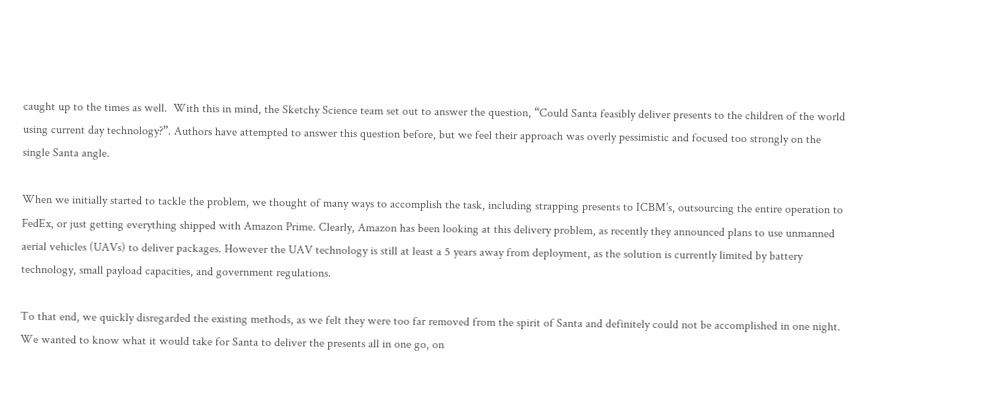caught up to the times as well.  With this in mind, the Sketchy Science team set out to answer the question, “Could Santa feasibly deliver presents to the children of the world using current day technology?”. Authors have attempted to answer this question before, but we feel their approach was overly pessimistic and focused too strongly on the single Santa angle.

When we initially started to tackle the problem, we thought of many ways to accomplish the task, including strapping presents to ICBM’s, outsourcing the entire operation to FedEx, or just getting everything shipped with Amazon Prime. Clearly, Amazon has been looking at this delivery problem, as recently they announced plans to use unmanned aerial vehicles (UAVs) to deliver packages. However the UAV technology is still at least a 5 years away from deployment, as the solution is currently limited by battery technology, small payload capacities, and government regulations.

To that end, we quickly disregarded the existing methods, as we felt they were too far removed from the spirit of Santa and definitely could not be accomplished in one night. We wanted to know what it would take for Santa to deliver the presents all in one go, on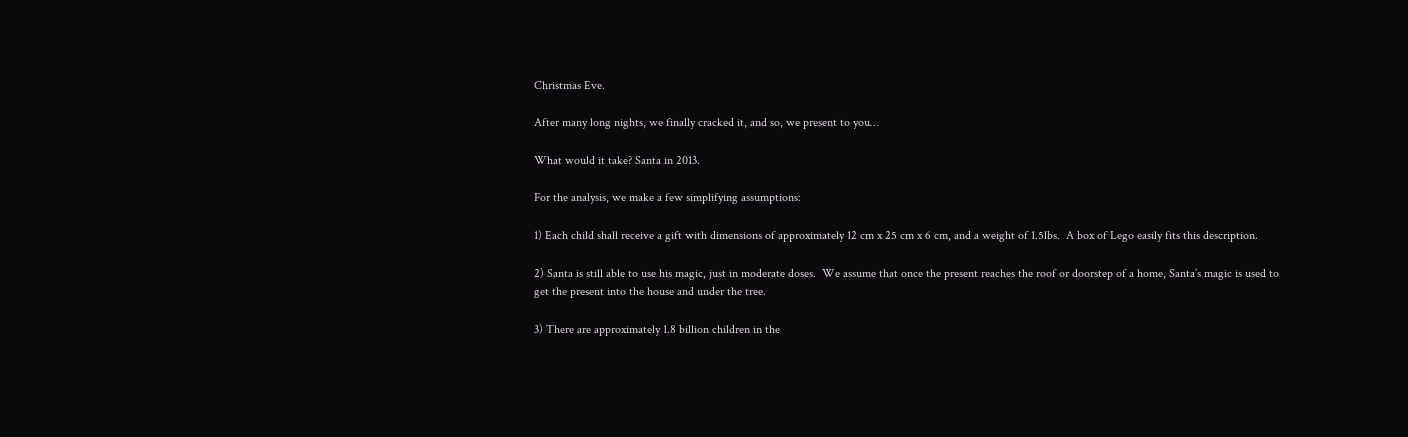Christmas Eve.

After many long nights, we finally cracked it, and so, we present to you…

What would it take? Santa in 2013.

For the analysis, we make a few simplifying assumptions:

1) Each child shall receive a gift with dimensions of approximately 12 cm x 25 cm x 6 cm, and a weight of 1.5lbs.  A box of Lego easily fits this description.

2) Santa is still able to use his magic, just in moderate doses.  We assume that once the present reaches the roof or doorstep of a home, Santa’s magic is used to get the present into the house and under the tree.

3) There are approximately 1.8 billion children in the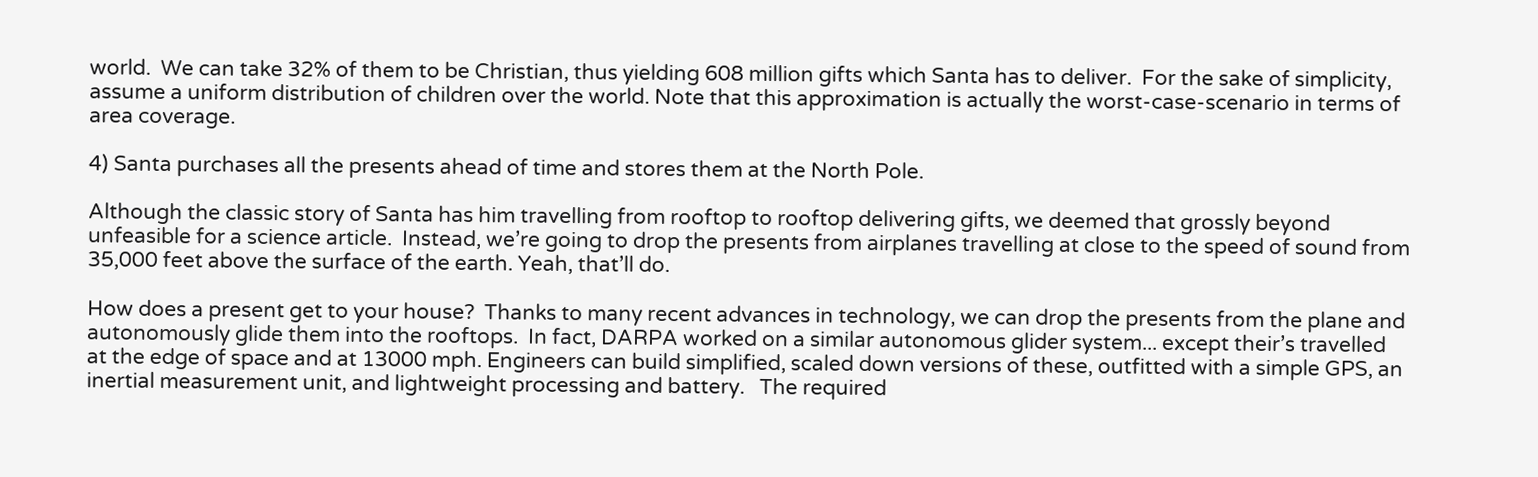world.  We can take 32% of them to be Christian, thus yielding 608 million gifts which Santa has to deliver.  For the sake of simplicity, assume a uniform distribution of children over the world. Note that this approximation is actually the worst-case-scenario in terms of area coverage.

4) Santa purchases all the presents ahead of time and stores them at the North Pole.

Although the classic story of Santa has him travelling from rooftop to rooftop delivering gifts, we deemed that grossly beyond unfeasible for a science article.  Instead, we’re going to drop the presents from airplanes travelling at close to the speed of sound from 35,000 feet above the surface of the earth. Yeah, that’ll do.

How does a present get to your house?  Thanks to many recent advances in technology, we can drop the presents from the plane and autonomously glide them into the rooftops.  In fact, DARPA worked on a similar autonomous glider system... except their’s travelled at the edge of space and at 13000 mph. Engineers can build simplified, scaled down versions of these, outfitted with a simple GPS, an inertial measurement unit, and lightweight processing and battery.   The required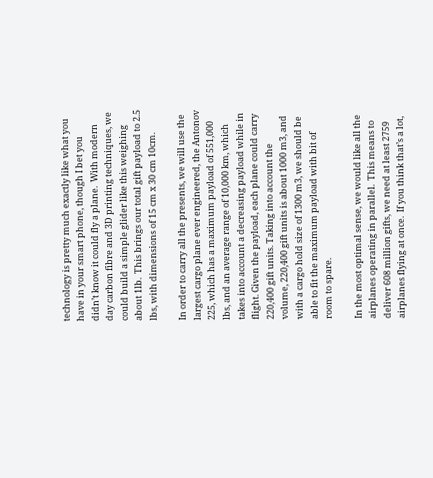technology is pretty much exactly like what you have in your smart phone, though I bet you didn’t know it could fly a plane.  With modern day carbon fibre and 3D printing techniques, we could build a simple glider like this weighing about 1lb.  This brings our total gift payload to 2.5 lbs, with dimensions of 15 cm x 30 cm 10cm.

In order to carry all the presents, we will use the largest cargo plane ever engineered, the Antonov 225, which has a maximum payload of 551,000 lbs, and an average range of 10,000 km, which takes into account a decreasing payload while in flight. Given the payload, each plane could carry 220,400 gift units. Taking into account the volume, 220,400 gift units is about 1000 m3, and with a cargo hold size of 1300 m3, we should be able to fit the maximum payload with bit of room to spare.

In the most optimal sense, we would like all the airplanes operating in parallel.  This means to deliver 608 million gifts, we need at least 2759 airplanes flying at once.  If you think that’s a lot,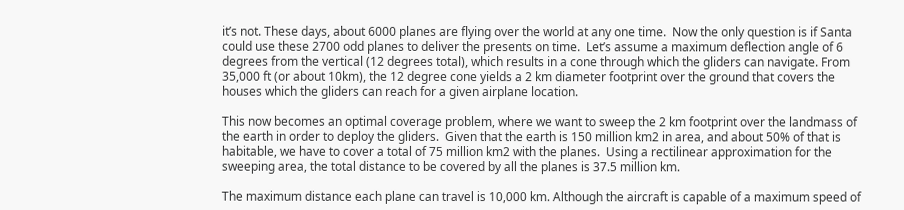it’s not. These days, about 6000 planes are flying over the world at any one time.  Now the only question is if Santa could use these 2700 odd planes to deliver the presents on time.  Let’s assume a maximum deflection angle of 6 degrees from the vertical (12 degrees total), which results in a cone through which the gliders can navigate. From 35,000 ft (or about 10km), the 12 degree cone yields a 2 km diameter footprint over the ground that covers the houses which the gliders can reach for a given airplane location.

This now becomes an optimal coverage problem, where we want to sweep the 2 km footprint over the landmass of the earth in order to deploy the gliders.  Given that the earth is 150 million km2 in area, and about 50% of that is habitable, we have to cover a total of 75 million km2 with the planes.  Using a rectilinear approximation for the sweeping area, the total distance to be covered by all the planes is 37.5 million km.

The maximum distance each plane can travel is 10,000 km. Although the aircraft is capable of a maximum speed of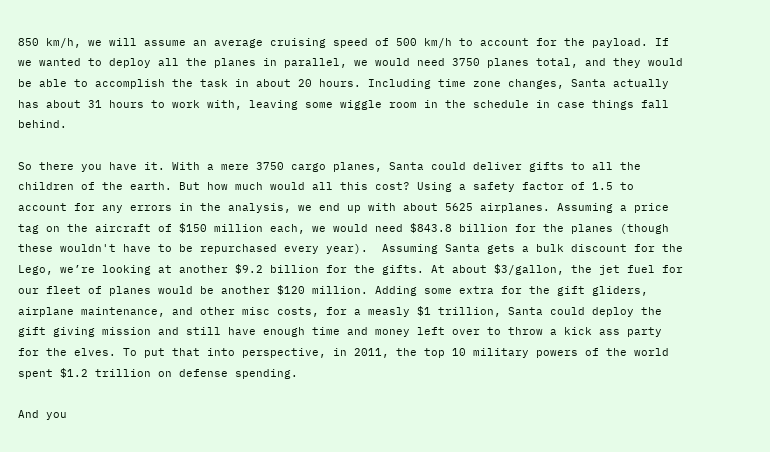850 km/h, we will assume an average cruising speed of 500 km/h to account for the payload. If we wanted to deploy all the planes in parallel, we would need 3750 planes total, and they would be able to accomplish the task in about 20 hours. Including time zone changes, Santa actually has about 31 hours to work with, leaving some wiggle room in the schedule in case things fall behind.

So there you have it. With a mere 3750 cargo planes, Santa could deliver gifts to all the children of the earth. But how much would all this cost? Using a safety factor of 1.5 to account for any errors in the analysis, we end up with about 5625 airplanes. Assuming a price tag on the aircraft of $150 million each, we would need $843.8 billion for the planes (though these wouldn't have to be repurchased every year).  Assuming Santa gets a bulk discount for the Lego, we’re looking at another $9.2 billion for the gifts. At about $3/gallon, the jet fuel for our fleet of planes would be another $120 million. Adding some extra for the gift gliders, airplane maintenance, and other misc costs, for a measly $1 trillion, Santa could deploy the gift giving mission and still have enough time and money left over to throw a kick ass party for the elves. To put that into perspective, in 2011, the top 10 military powers of the world spent $1.2 trillion on defense spending.

And you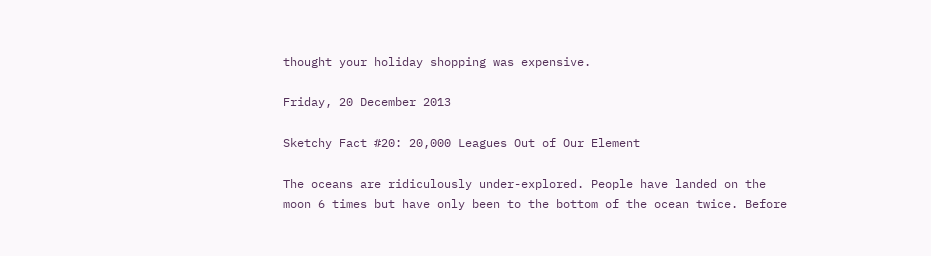thought your holiday shopping was expensive.

Friday, 20 December 2013

Sketchy Fact #20: 20,000 Leagues Out of Our Element

The oceans are ridiculously under-explored. People have landed on the moon 6 times but have only been to the bottom of the ocean twice. Before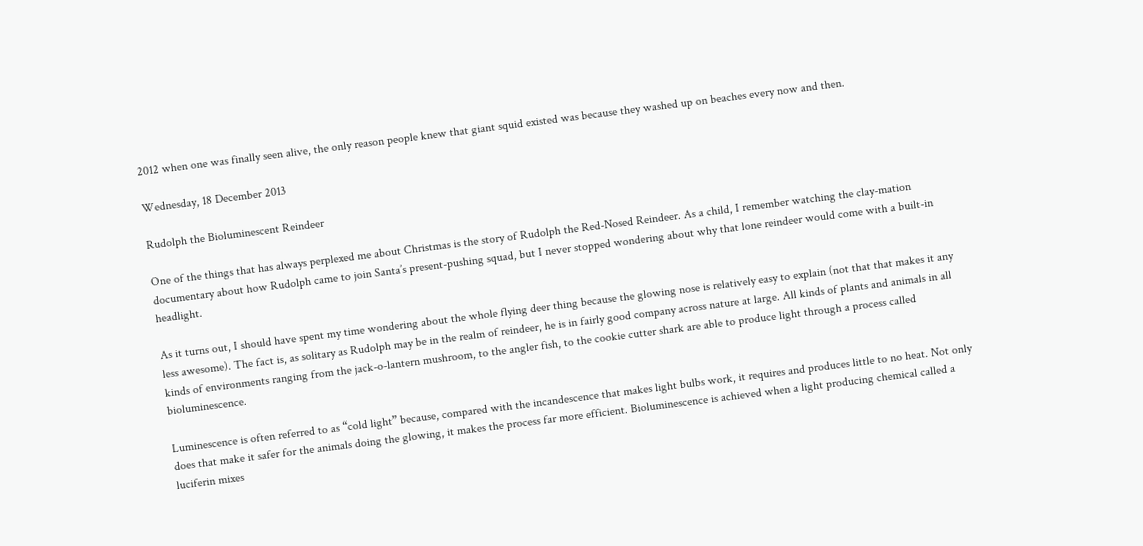2012 when one was finally seen alive, the only reason people knew that giant squid existed was because they washed up on beaches every now and then.

Wednesday, 18 December 2013

Rudolph the Bioluminescent Reindeer

One of the things that has always perplexed me about Christmas is the story of Rudolph the Red-Nosed Reindeer. As a child, I remember watching the clay-mation documentary about how Rudolph came to join Santa’s present-pushing squad, but I never stopped wondering about why that lone reindeer would come with a built-in headlight.

As it turns out, I should have spent my time wondering about the whole flying deer thing because the glowing nose is relatively easy to explain (not that that makes it any less awesome). The fact is, as solitary as Rudolph may be in the realm of reindeer, he is in fairly good company across nature at large. All kinds of plants and animals in all kinds of environments ranging from the jack-o-lantern mushroom, to the angler fish, to the cookie cutter shark are able to produce light through a process called bioluminescence.

Luminescence is often referred to as “cold light” because, compared with the incandescence that makes light bulbs work, it requires and produces little to no heat. Not only does that make it safer for the animals doing the glowing, it makes the process far more efficient. Bioluminescence is achieved when a light producing chemical called a luciferin mixes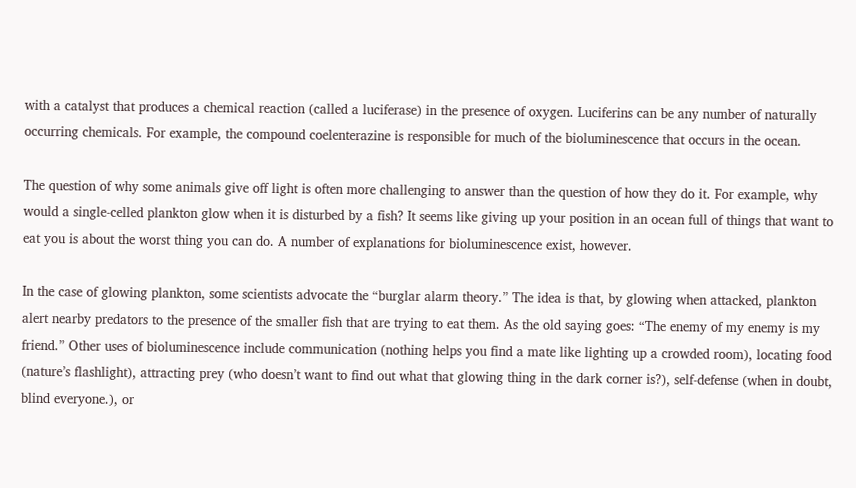with a catalyst that produces a chemical reaction (called a luciferase) in the presence of oxygen. Luciferins can be any number of naturally occurring chemicals. For example, the compound coelenterazine is responsible for much of the bioluminescence that occurs in the ocean.

The question of why some animals give off light is often more challenging to answer than the question of how they do it. For example, why would a single-celled plankton glow when it is disturbed by a fish? It seems like giving up your position in an ocean full of things that want to eat you is about the worst thing you can do. A number of explanations for bioluminescence exist, however.

In the case of glowing plankton, some scientists advocate the “burglar alarm theory.” The idea is that, by glowing when attacked, plankton alert nearby predators to the presence of the smaller fish that are trying to eat them. As the old saying goes: “The enemy of my enemy is my friend.” Other uses of bioluminescence include communication (nothing helps you find a mate like lighting up a crowded room), locating food (nature’s flashlight), attracting prey (who doesn’t want to find out what that glowing thing in the dark corner is?), self-defense (when in doubt, blind everyone.), or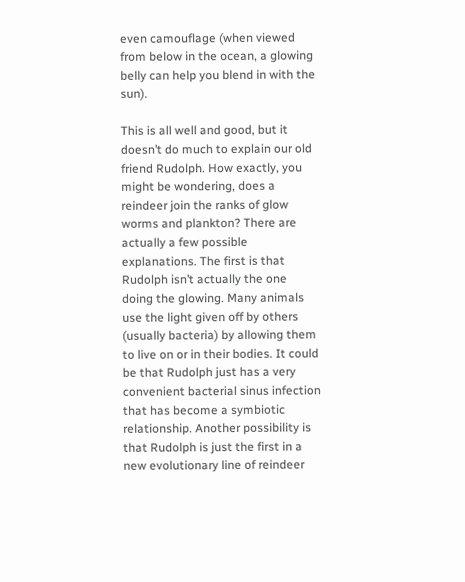even camouflage (when viewed from below in the ocean, a glowing belly can help you blend in with the sun).

This is all well and good, but it doesn’t do much to explain our old friend Rudolph. How exactly, you might be wondering, does a reindeer join the ranks of glow worms and plankton? There are actually a few possible explanations. The first is that Rudolph isn’t actually the one doing the glowing. Many animals use the light given off by others (usually bacteria) by allowing them to live on or in their bodies. It could be that Rudolph just has a very convenient bacterial sinus infection that has become a symbiotic relationship. Another possibility is that Rudolph is just the first in a new evolutionary line of reindeer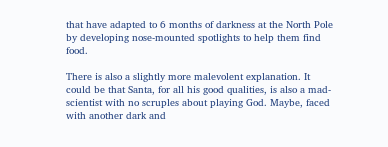that have adapted to 6 months of darkness at the North Pole by developing nose-mounted spotlights to help them find food.

There is also a slightly more malevolent explanation. It could be that Santa, for all his good qualities, is also a mad-scientist with no scruples about playing God. Maybe, faced with another dark and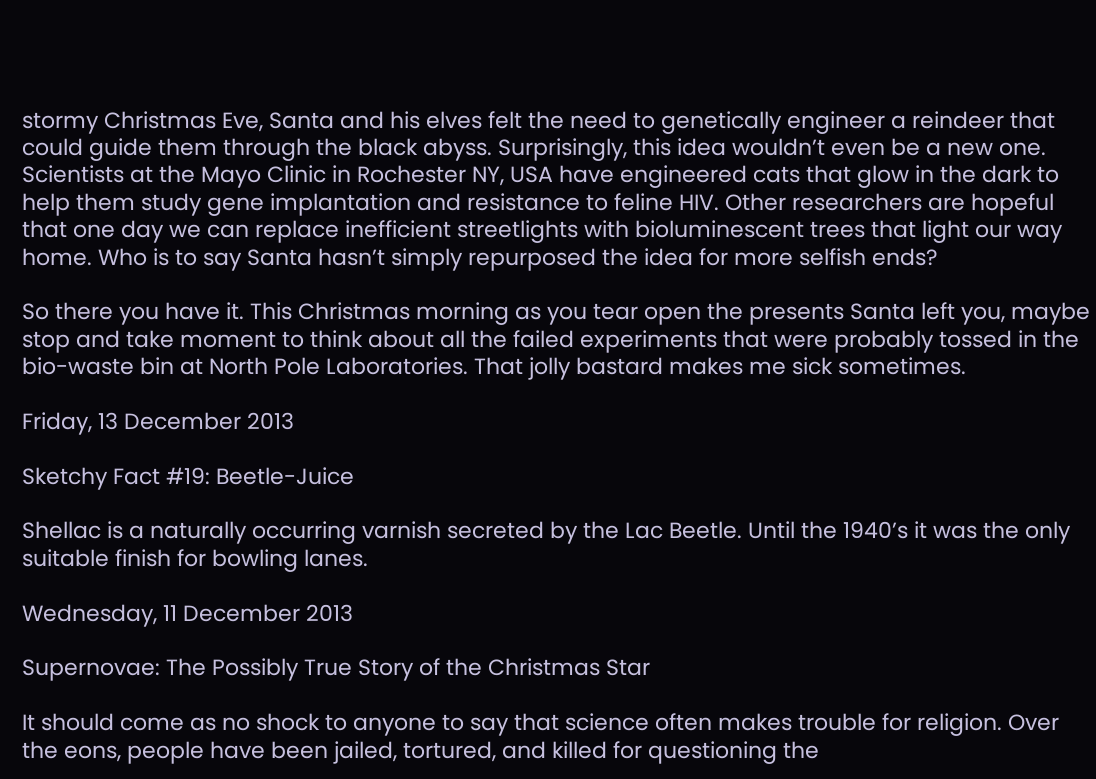stormy Christmas Eve, Santa and his elves felt the need to genetically engineer a reindeer that could guide them through the black abyss. Surprisingly, this idea wouldn’t even be a new one. Scientists at the Mayo Clinic in Rochester NY, USA have engineered cats that glow in the dark to help them study gene implantation and resistance to feline HIV. Other researchers are hopeful that one day we can replace inefficient streetlights with bioluminescent trees that light our way home. Who is to say Santa hasn’t simply repurposed the idea for more selfish ends?

So there you have it. This Christmas morning as you tear open the presents Santa left you, maybe stop and take moment to think about all the failed experiments that were probably tossed in the bio-waste bin at North Pole Laboratories. That jolly bastard makes me sick sometimes.

Friday, 13 December 2013

Sketchy Fact #19: Beetle-Juice

Shellac is a naturally occurring varnish secreted by the Lac Beetle. Until the 1940’s it was the only suitable finish for bowling lanes.

Wednesday, 11 December 2013

Supernovae: The Possibly True Story of the Christmas Star

It should come as no shock to anyone to say that science often makes trouble for religion. Over the eons, people have been jailed, tortured, and killed for questioning the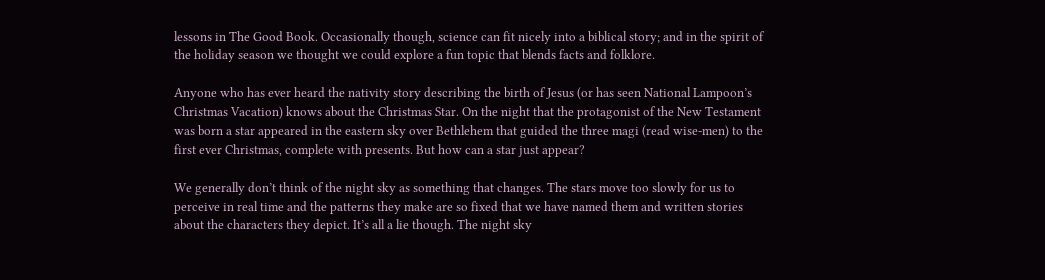lessons in The Good Book. Occasionally though, science can fit nicely into a biblical story; and in the spirit of the holiday season we thought we could explore a fun topic that blends facts and folklore.

Anyone who has ever heard the nativity story describing the birth of Jesus (or has seen National Lampoon’s Christmas Vacation) knows about the Christmas Star. On the night that the protagonist of the New Testament was born a star appeared in the eastern sky over Bethlehem that guided the three magi (read wise-men) to the first ever Christmas, complete with presents. But how can a star just appear?

We generally don’t think of the night sky as something that changes. The stars move too slowly for us to perceive in real time and the patterns they make are so fixed that we have named them and written stories about the characters they depict. It’s all a lie though. The night sky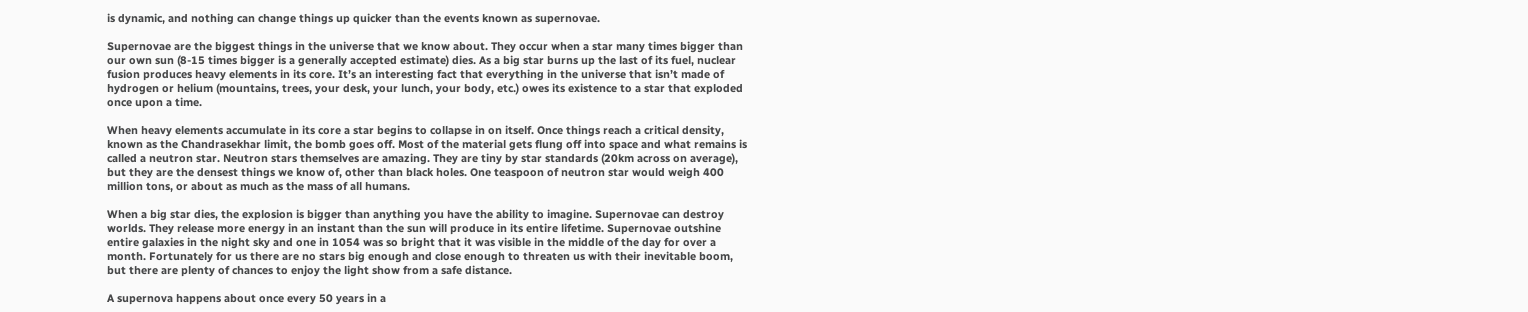is dynamic, and nothing can change things up quicker than the events known as supernovae.

Supernovae are the biggest things in the universe that we know about. They occur when a star many times bigger than our own sun (8-15 times bigger is a generally accepted estimate) dies. As a big star burns up the last of its fuel, nuclear fusion produces heavy elements in its core. It’s an interesting fact that everything in the universe that isn’t made of hydrogen or helium (mountains, trees, your desk, your lunch, your body, etc.) owes its existence to a star that exploded once upon a time.

When heavy elements accumulate in its core a star begins to collapse in on itself. Once things reach a critical density, known as the Chandrasekhar limit, the bomb goes off. Most of the material gets flung off into space and what remains is called a neutron star. Neutron stars themselves are amazing. They are tiny by star standards (20km across on average), but they are the densest things we know of, other than black holes. One teaspoon of neutron star would weigh 400 million tons, or about as much as the mass of all humans.

When a big star dies, the explosion is bigger than anything you have the ability to imagine. Supernovae can destroy worlds. They release more energy in an instant than the sun will produce in its entire lifetime. Supernovae outshine entire galaxies in the night sky and one in 1054 was so bright that it was visible in the middle of the day for over a month. Fortunately for us there are no stars big enough and close enough to threaten us with their inevitable boom, but there are plenty of chances to enjoy the light show from a safe distance.

A supernova happens about once every 50 years in a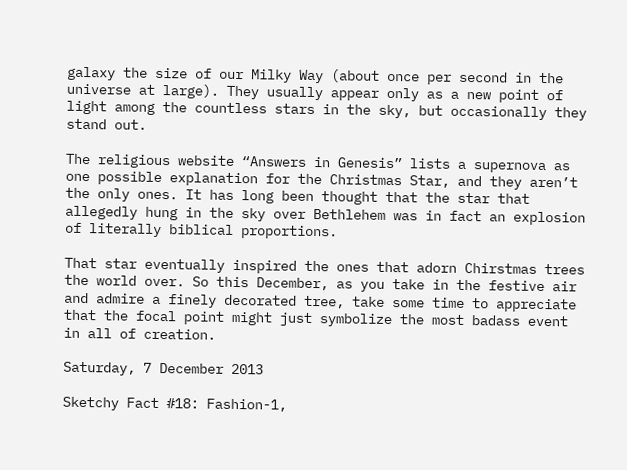galaxy the size of our Milky Way (about once per second in the universe at large). They usually appear only as a new point of light among the countless stars in the sky, but occasionally they stand out.

The religious website “Answers in Genesis” lists a supernova as one possible explanation for the Christmas Star, and they aren’t the only ones. It has long been thought that the star that allegedly hung in the sky over Bethlehem was in fact an explosion of literally biblical proportions.

That star eventually inspired the ones that adorn Chirstmas trees the world over. So this December, as you take in the festive air and admire a finely decorated tree, take some time to appreciate that the focal point might just symbolize the most badass event in all of creation.

Saturday, 7 December 2013

Sketchy Fact #18: Fashion-1,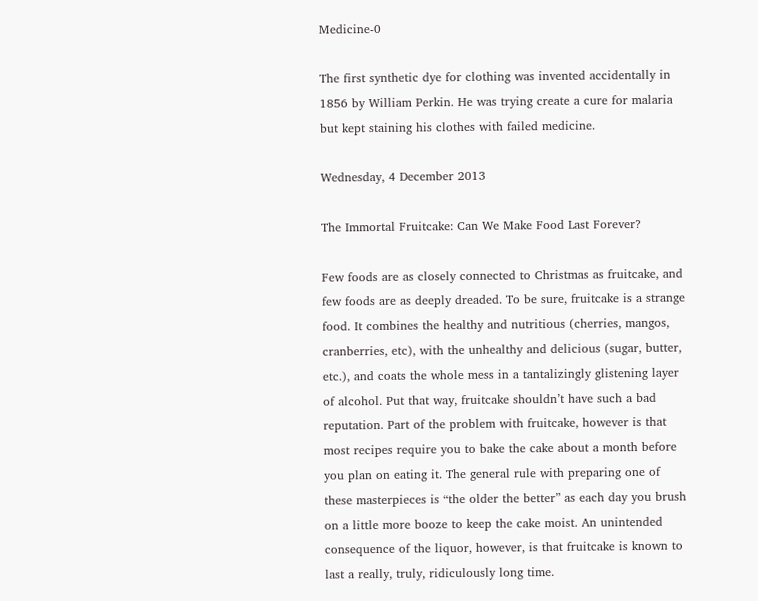Medicine-0

The first synthetic dye for clothing was invented accidentally in 1856 by William Perkin. He was trying create a cure for malaria but kept staining his clothes with failed medicine.

Wednesday, 4 December 2013

The Immortal Fruitcake: Can We Make Food Last Forever?

Few foods are as closely connected to Christmas as fruitcake, and few foods are as deeply dreaded. To be sure, fruitcake is a strange food. It combines the healthy and nutritious (cherries, mangos, cranberries, etc), with the unhealthy and delicious (sugar, butter, etc.), and coats the whole mess in a tantalizingly glistening layer of alcohol. Put that way, fruitcake shouldn’t have such a bad reputation. Part of the problem with fruitcake, however is that most recipes require you to bake the cake about a month before you plan on eating it. The general rule with preparing one of these masterpieces is “the older the better” as each day you brush on a little more booze to keep the cake moist. An unintended consequence of the liquor, however, is that fruitcake is known to last a really, truly, ridiculously long time.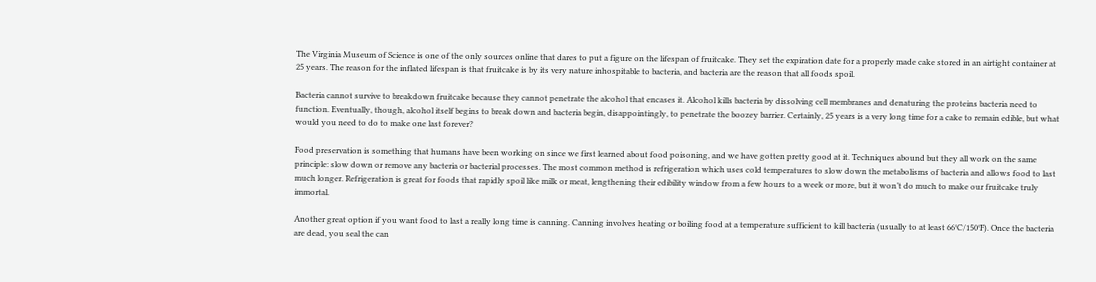The Virginia Museum of Science is one of the only sources online that dares to put a figure on the lifespan of fruitcake. They set the expiration date for a properly made cake stored in an airtight container at 25 years. The reason for the inflated lifespan is that fruitcake is by its very nature inhospitable to bacteria, and bacteria are the reason that all foods spoil.

Bacteria cannot survive to breakdown fruitcake because they cannot penetrate the alcohol that encases it. Alcohol kills bacteria by dissolving cell membranes and denaturing the proteins bacteria need to function. Eventually, though, alcohol itself begins to break down and bacteria begin, disappointingly, to penetrate the boozey barrier. Certainly, 25 years is a very long time for a cake to remain edible, but what would you need to do to make one last forever?

Food preservation is something that humans have been working on since we first learned about food poisoning, and we have gotten pretty good at it. Techniques abound but they all work on the same principle: slow down or remove any bacteria or bacterial processes. The most common method is refrigeration which uses cold temperatures to slow down the metabolisms of bacteria and allows food to last much longer. Refrigeration is great for foods that rapidly spoil like milk or meat, lengthening their edibility window from a few hours to a week or more, but it won’t do much to make our fruitcake truly immortal.

Another great option if you want food to last a really long time is canning. Canning involves heating or boiling food at a temperature sufficient to kill bacteria (usually to at least 66°C/150°F). Once the bacteria are dead, you seal the can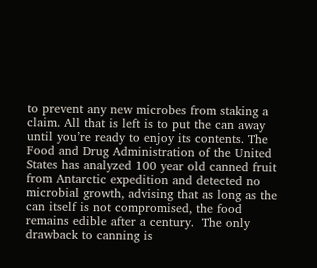to prevent any new microbes from staking a claim. All that is left is to put the can away until you’re ready to enjoy its contents. The Food and Drug Administration of the United States has analyzed 100 year old canned fruit from Antarctic expedition and detected no microbial growth, advising that as long as the can itself is not compromised, the food remains edible after a century.  The only drawback to canning is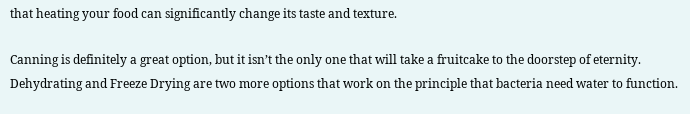that heating your food can significantly change its taste and texture.

Canning is definitely a great option, but it isn’t the only one that will take a fruitcake to the doorstep of eternity. Dehydrating and Freeze Drying are two more options that work on the principle that bacteria need water to function.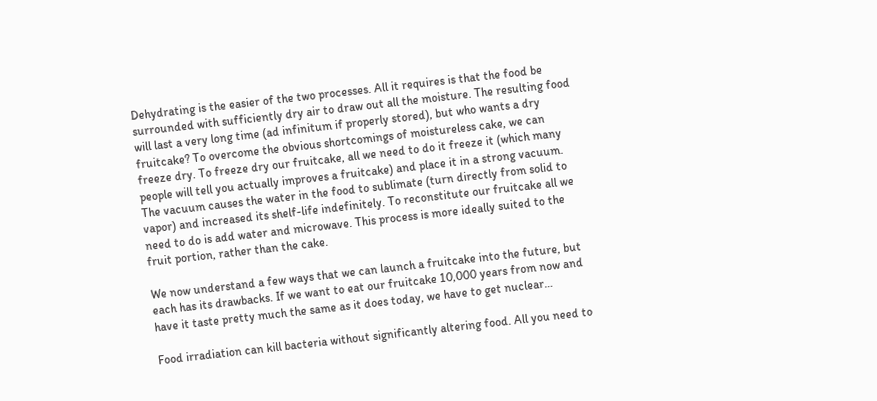Dehydrating is the easier of the two processes. All it requires is that the food be surrounded with sufficiently dry air to draw out all the moisture. The resulting food will last a very long time (ad infinitum if properly stored), but who wants a dry fruitcake? To overcome the obvious shortcomings of moistureless cake, we can freeze dry. To freeze dry our fruitcake, all we need to do it freeze it (which many people will tell you actually improves a fruitcake) and place it in a strong vacuum. The vacuum causes the water in the food to sublimate (turn directly from solid to vapor) and increased its shelf-life indefinitely. To reconstitute our fruitcake all we need to do is add water and microwave. This process is more ideally suited to the fruit portion, rather than the cake.

We now understand a few ways that we can launch a fruitcake into the future, but each has its drawbacks. If we want to eat our fruitcake 10,000 years from now and have it taste pretty much the same as it does today, we have to get nuclear…

Food irradiation can kill bacteria without significantly altering food. All you need to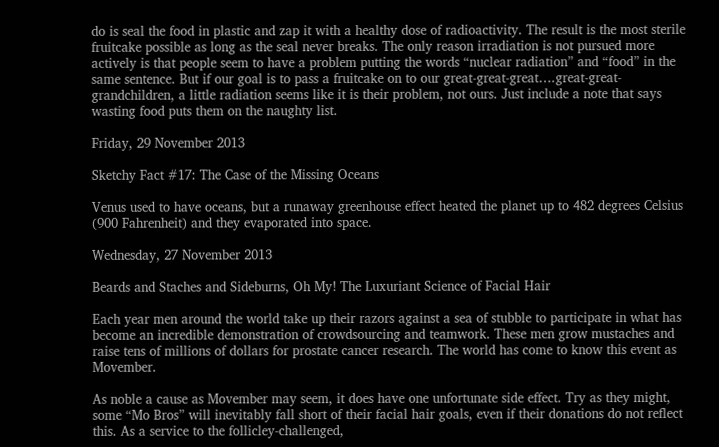do is seal the food in plastic and zap it with a healthy dose of radioactivity. The result is the most sterile fruitcake possible as long as the seal never breaks. The only reason irradiation is not pursued more actively is that people seem to have a problem putting the words “nuclear radiation” and “food” in the same sentence. But if our goal is to pass a fruitcake on to our great-great-great….great-great-grandchildren, a little radiation seems like it is their problem, not ours. Just include a note that says wasting food puts them on the naughty list.

Friday, 29 November 2013

Sketchy Fact #17: The Case of the Missing Oceans

Venus used to have oceans, but a runaway greenhouse effect heated the planet up to 482 degrees Celsius (900 Fahrenheit) and they evaporated into space.

Wednesday, 27 November 2013

Beards and Staches and Sideburns, Oh My! The Luxuriant Science of Facial Hair

Each year men around the world take up their razors against a sea of stubble to participate in what has become an incredible demonstration of crowdsourcing and teamwork. These men grow mustaches and raise tens of millions of dollars for prostate cancer research. The world has come to know this event as Movember.

As noble a cause as Movember may seem, it does have one unfortunate side effect. Try as they might, some “Mo Bros” will inevitably fall short of their facial hair goals, even if their donations do not reflect this. As a service to the follicley-challenged,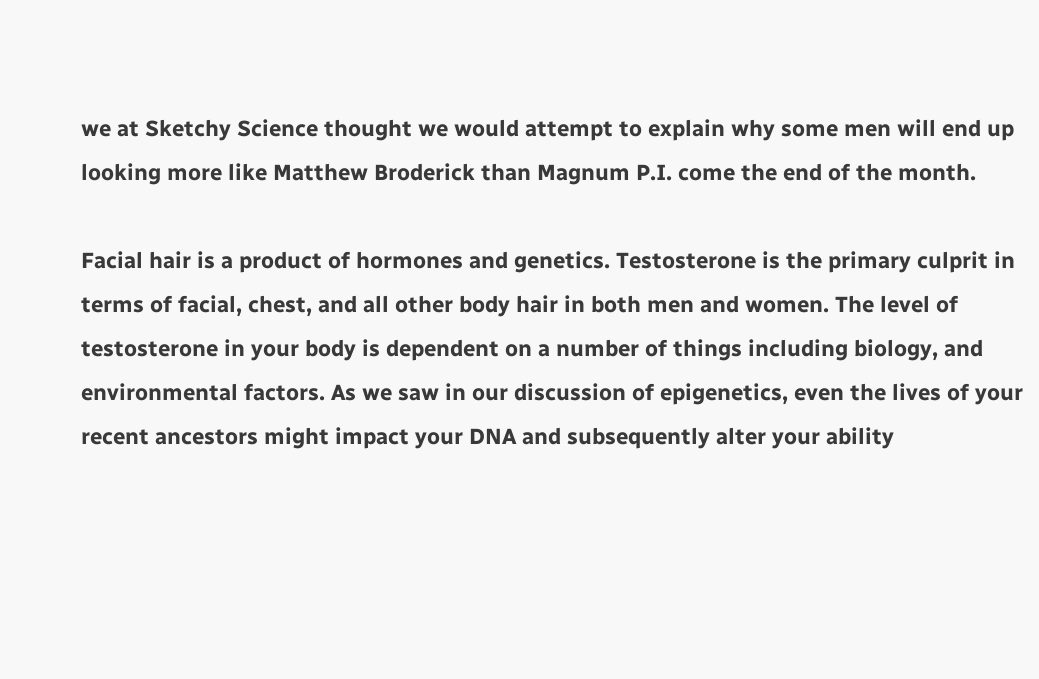we at Sketchy Science thought we would attempt to explain why some men will end up looking more like Matthew Broderick than Magnum P.I. come the end of the month.

Facial hair is a product of hormones and genetics. Testosterone is the primary culprit in terms of facial, chest, and all other body hair in both men and women. The level of testosterone in your body is dependent on a number of things including biology, and environmental factors. As we saw in our discussion of epigenetics, even the lives of your recent ancestors might impact your DNA and subsequently alter your ability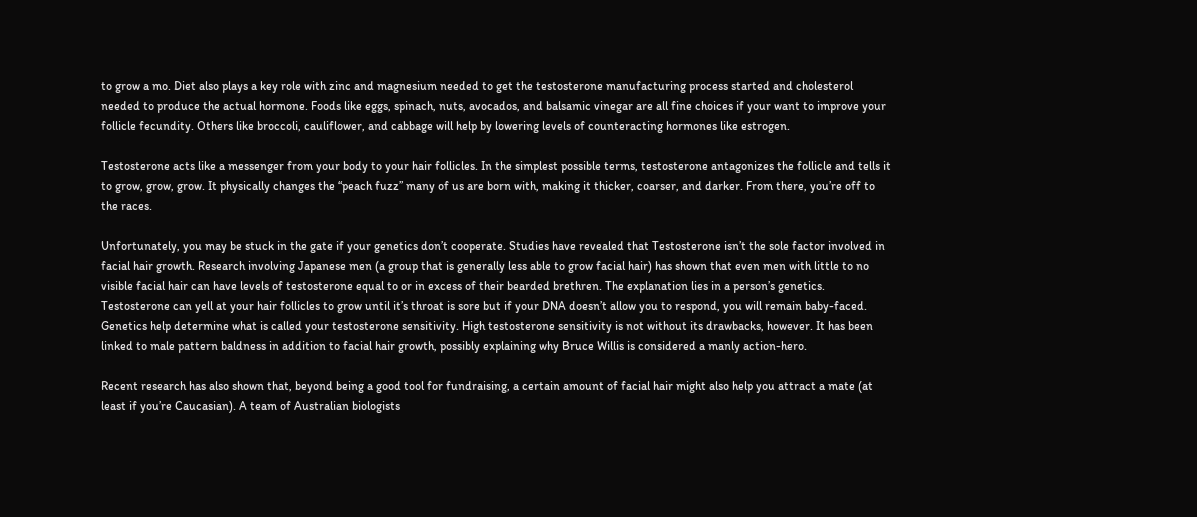to grow a mo. Diet also plays a key role with zinc and magnesium needed to get the testosterone manufacturing process started and cholesterol needed to produce the actual hormone. Foods like eggs, spinach, nuts, avocados, and balsamic vinegar are all fine choices if your want to improve your follicle fecundity. Others like broccoli, cauliflower, and cabbage will help by lowering levels of counteracting hormones like estrogen.

Testosterone acts like a messenger from your body to your hair follicles. In the simplest possible terms, testosterone antagonizes the follicle and tells it to grow, grow, grow. It physically changes the “peach fuzz” many of us are born with, making it thicker, coarser, and darker. From there, you’re off to the races.

Unfortunately, you may be stuck in the gate if your genetics don’t cooperate. Studies have revealed that Testosterone isn’t the sole factor involved in facial hair growth. Research involving Japanese men (a group that is generally less able to grow facial hair) has shown that even men with little to no visible facial hair can have levels of testosterone equal to or in excess of their bearded brethren. The explanation lies in a person’s genetics. Testosterone can yell at your hair follicles to grow until it’s throat is sore but if your DNA doesn’t allow you to respond, you will remain baby-faced. Genetics help determine what is called your testosterone sensitivity. High testosterone sensitivity is not without its drawbacks, however. It has been linked to male pattern baldness in addition to facial hair growth, possibly explaining why Bruce Willis is considered a manly action-hero.

Recent research has also shown that, beyond being a good tool for fundraising, a certain amount of facial hair might also help you attract a mate (at least if you’re Caucasian). A team of Australian biologists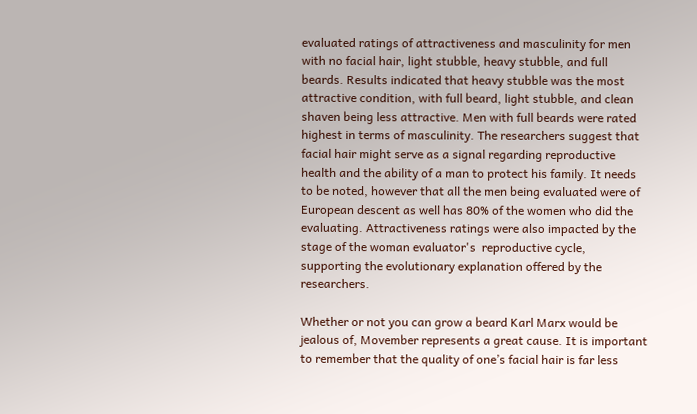evaluated ratings of attractiveness and masculinity for men with no facial hair, light stubble, heavy stubble, and full beards. Results indicated that heavy stubble was the most attractive condition, with full beard, light stubble, and clean shaven being less attractive. Men with full beards were rated highest in terms of masculinity. The researchers suggest that facial hair might serve as a signal regarding reproductive health and the ability of a man to protect his family. It needs to be noted, however that all the men being evaluated were of European descent as well has 80% of the women who did the evaluating. Attractiveness ratings were also impacted by the stage of the woman evaluator's  reproductive cycle, supporting the evolutionary explanation offered by the researchers.

Whether or not you can grow a beard Karl Marx would be jealous of, Movember represents a great cause. It is important to remember that the quality of one’s facial hair is far less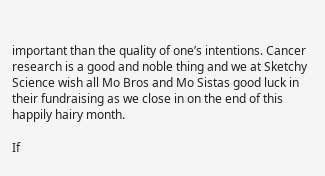important than the quality of one’s intentions. Cancer research is a good and noble thing and we at Sketchy Science wish all Mo Bros and Mo Sistas good luck in their fundraising as we close in on the end of this happily hairy month.

If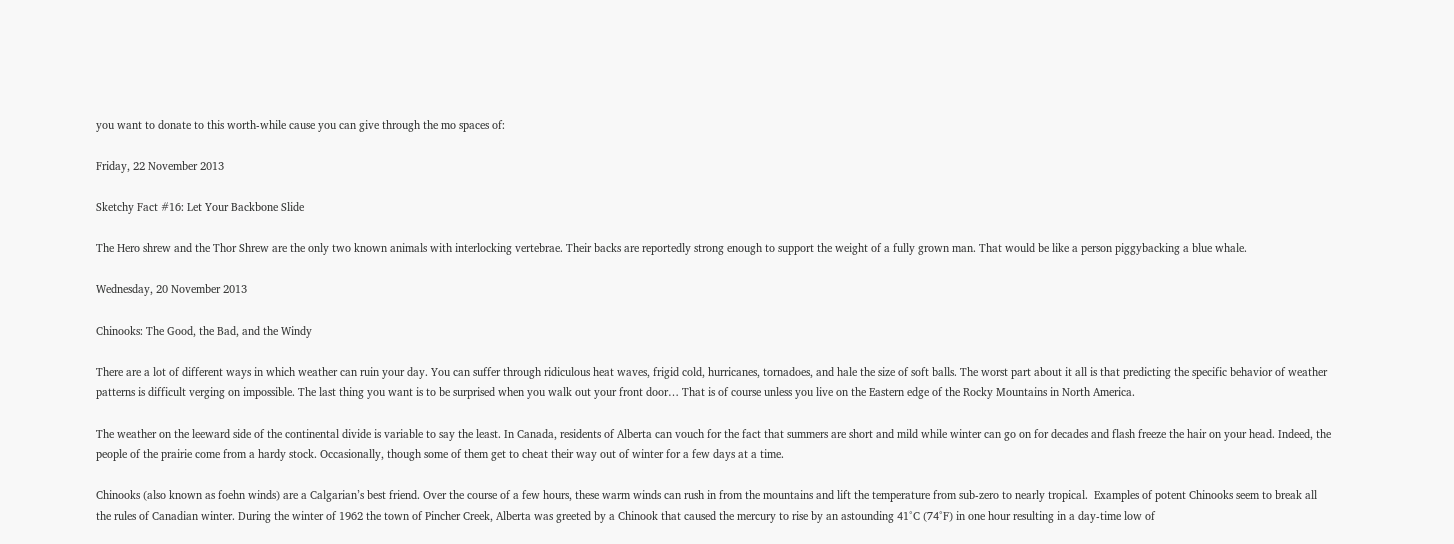you want to donate to this worth-while cause you can give through the mo spaces of:

Friday, 22 November 2013

Sketchy Fact #16: Let Your Backbone Slide

The Hero shrew and the Thor Shrew are the only two known animals with interlocking vertebrae. Their backs are reportedly strong enough to support the weight of a fully grown man. That would be like a person piggybacking a blue whale.

Wednesday, 20 November 2013

Chinooks: The Good, the Bad, and the Windy

There are a lot of different ways in which weather can ruin your day. You can suffer through ridiculous heat waves, frigid cold, hurricanes, tornadoes, and hale the size of soft balls. The worst part about it all is that predicting the specific behavior of weather patterns is difficult verging on impossible. The last thing you want is to be surprised when you walk out your front door… That is of course unless you live on the Eastern edge of the Rocky Mountains in North America.

The weather on the leeward side of the continental divide is variable to say the least. In Canada, residents of Alberta can vouch for the fact that summers are short and mild while winter can go on for decades and flash freeze the hair on your head. Indeed, the people of the prairie come from a hardy stock. Occasionally, though some of them get to cheat their way out of winter for a few days at a time.

Chinooks (also known as foehn winds) are a Calgarian’s best friend. Over the course of a few hours, these warm winds can rush in from the mountains and lift the temperature from sub-zero to nearly tropical.  Examples of potent Chinooks seem to break all the rules of Canadian winter. During the winter of 1962 the town of Pincher Creek, Alberta was greeted by a Chinook that caused the mercury to rise by an astounding 41°C (74°F) in one hour resulting in a day-time low of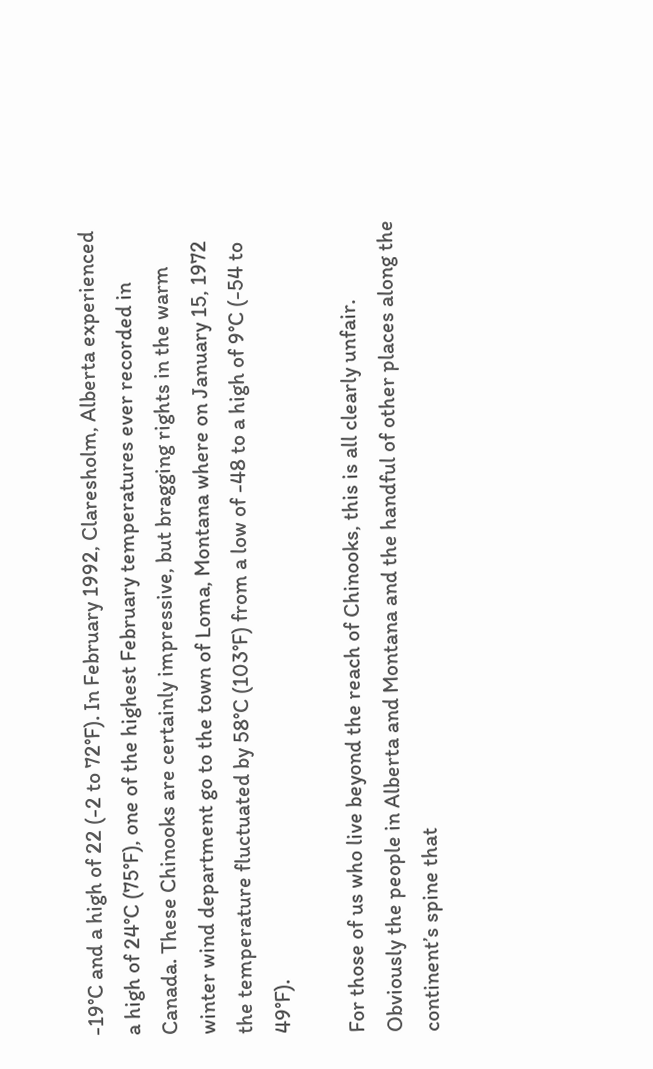-19°C and a high of 22 (-2 to 72°F). In February 1992, Claresholm, Alberta experienced a high of 24°C (75°F), one of the highest February temperatures ever recorded in Canada. These Chinooks are certainly impressive, but bragging rights in the warm winter wind department go to the town of Loma, Montana where on January 15, 1972 the temperature fluctuated by 58°C (103°F) from a low of -48 to a high of 9°C (-54 to 49°F).

For those of us who live beyond the reach of Chinooks, this is all clearly unfair. Obviously the people in Alberta and Montana and the handful of other places along the continent’s spine that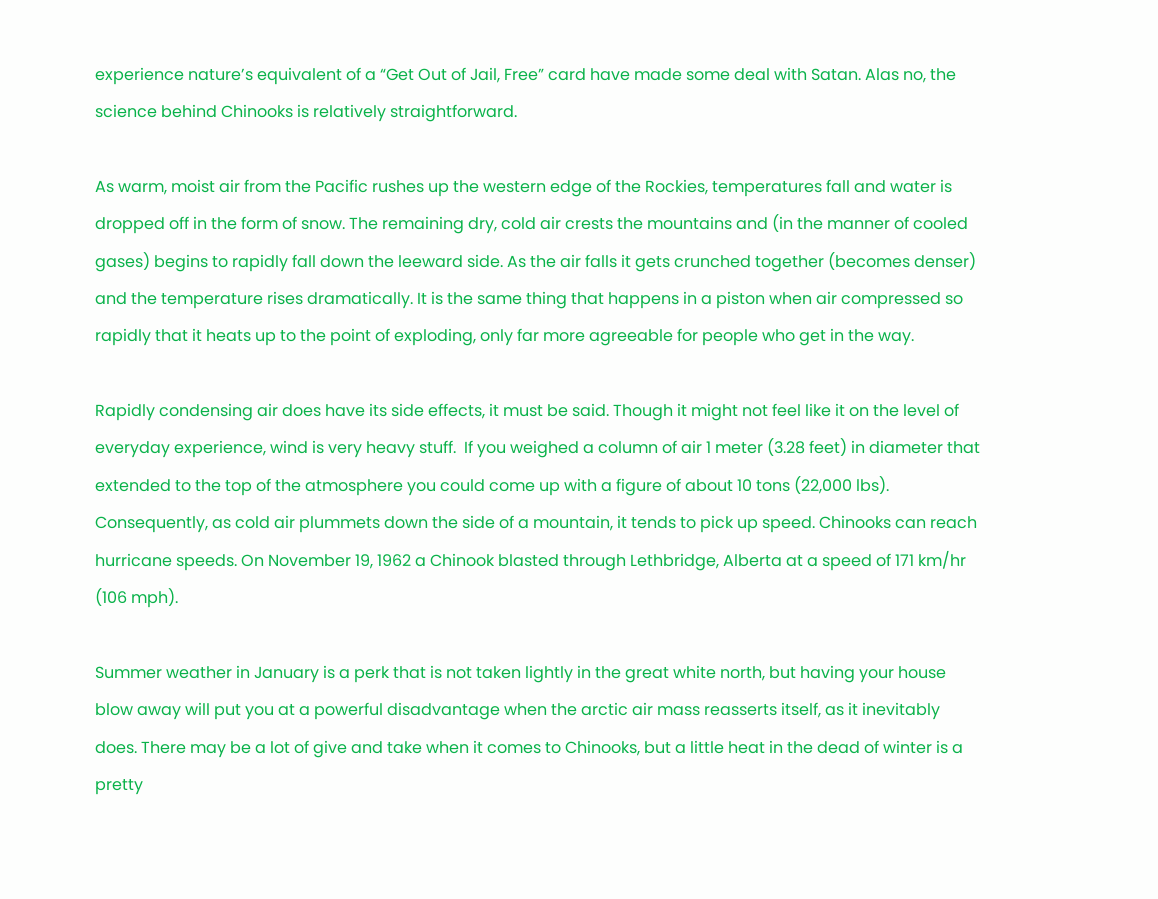experience nature’s equivalent of a “Get Out of Jail, Free” card have made some deal with Satan. Alas no, the science behind Chinooks is relatively straightforward.

As warm, moist air from the Pacific rushes up the western edge of the Rockies, temperatures fall and water is dropped off in the form of snow. The remaining dry, cold air crests the mountains and (in the manner of cooled gases) begins to rapidly fall down the leeward side. As the air falls it gets crunched together (becomes denser) and the temperature rises dramatically. It is the same thing that happens in a piston when air compressed so rapidly that it heats up to the point of exploding, only far more agreeable for people who get in the way.

Rapidly condensing air does have its side effects, it must be said. Though it might not feel like it on the level of everyday experience, wind is very heavy stuff.  If you weighed a column of air 1 meter (3.28 feet) in diameter that extended to the top of the atmosphere you could come up with a figure of about 10 tons (22,000 lbs). Consequently, as cold air plummets down the side of a mountain, it tends to pick up speed. Chinooks can reach hurricane speeds. On November 19, 1962 a Chinook blasted through Lethbridge, Alberta at a speed of 171 km/hr (106 mph).

Summer weather in January is a perk that is not taken lightly in the great white north, but having your house blow away will put you at a powerful disadvantage when the arctic air mass reasserts itself, as it inevitably does. There may be a lot of give and take when it comes to Chinooks, but a little heat in the dead of winter is a pretty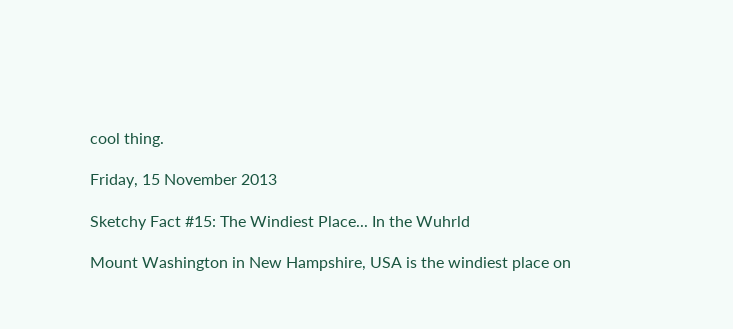cool thing.

Friday, 15 November 2013

Sketchy Fact #15: The Windiest Place... In the Wuhrld

Mount Washington in New Hampshire, USA is the windiest place on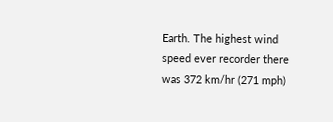Earth. The highest wind speed ever recorder there was 372 km/hr (271 mph)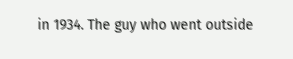in 1934. The guy who went outside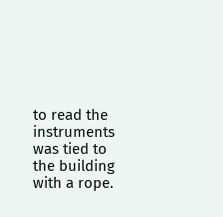to read the instruments was tied to the building with a rope.